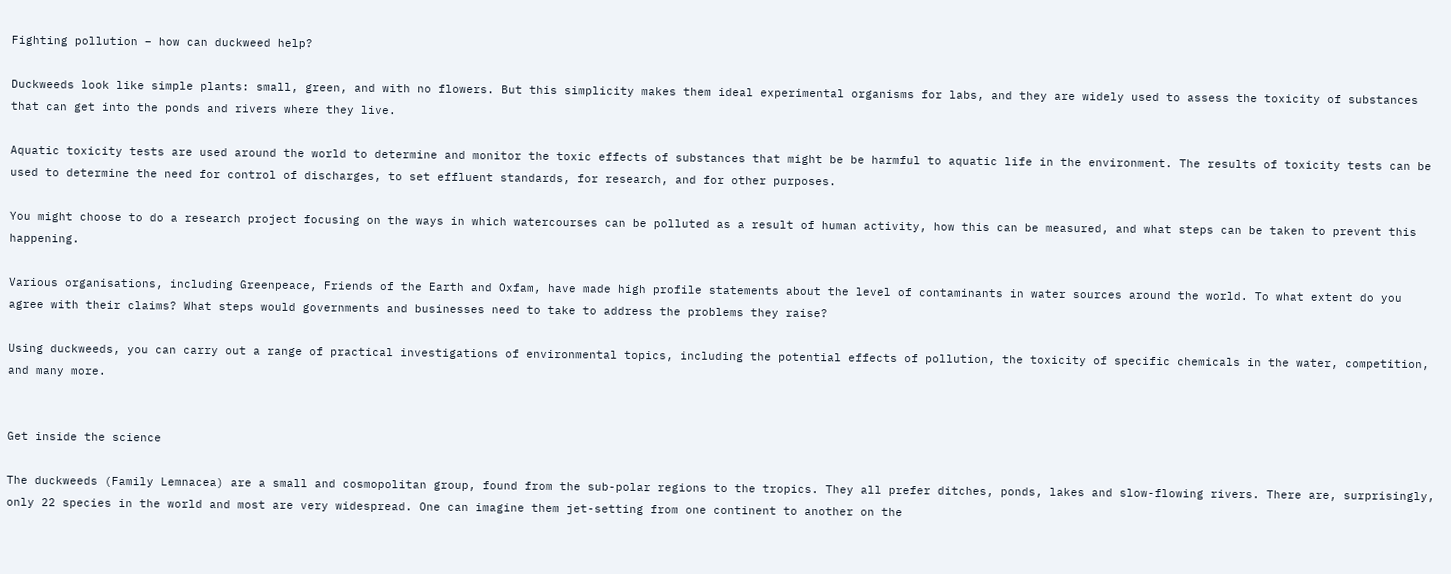Fighting pollution – how can duckweed help?

Duckweeds look like simple plants: small, green, and with no flowers. But this simplicity makes them ideal experimental organisms for labs, and they are widely used to assess the toxicity of substances that can get into the ponds and rivers where they live.

Aquatic toxicity tests are used around the world to determine and monitor the toxic effects of substances that might be be harmful to aquatic life in the environment. The results of toxicity tests can be used to determine the need for control of discharges, to set effluent standards, for research, and for other purposes.

You might choose to do a research project focusing on the ways in which watercourses can be polluted as a result of human activity, how this can be measured, and what steps can be taken to prevent this happening.

Various organisations, including Greenpeace, Friends of the Earth and Oxfam, have made high profile statements about the level of contaminants in water sources around the world. To what extent do you agree with their claims? What steps would governments and businesses need to take to address the problems they raise?

Using duckweeds, you can carry out a range of practical investigations of environmental topics, including the potential effects of pollution, the toxicity of specific chemicals in the water, competition, and many more.


Get inside the science

The duckweeds (Family Lemnacea) are a small and cosmopolitan group, found from the sub-polar regions to the tropics. They all prefer ditches, ponds, lakes and slow-flowing rivers. There are, surprisingly, only 22 species in the world and most are very widespread. One can imagine them jet-setting from one continent to another on the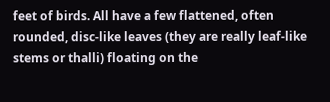feet of birds. All have a few flattened, often rounded, disc-like leaves (they are really leaf-like stems or thalli) floating on the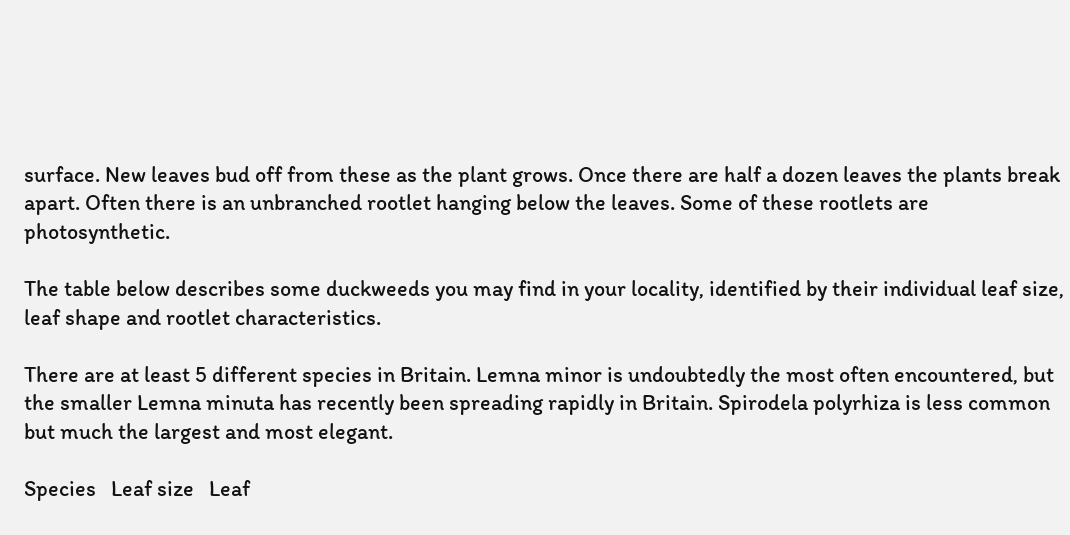surface. New leaves bud off from these as the plant grows. Once there are half a dozen leaves the plants break apart. Often there is an unbranched rootlet hanging below the leaves. Some of these rootlets are photosynthetic.

The table below describes some duckweeds you may find in your locality, identified by their individual leaf size, leaf shape and rootlet characteristics.

There are at least 5 different species in Britain. Lemna minor is undoubtedly the most often encountered, but the smaller Lemna minuta has recently been spreading rapidly in Britain. Spirodela polyrhiza is less common but much the largest and most elegant.

Species   Leaf size   Leaf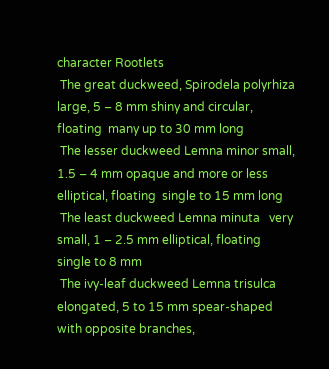character Rootlets
 The great duckweed, Spirodela polyrhiza  large, 5 – 8 mm shiny and circular, floating  many up to 30 mm long
 The lesser duckweed Lemna minor small, 1.5 – 4 mm opaque and more or less elliptical, floating  single to 15 mm long
 The least duckweed Lemna minuta   very small, 1 – 2.5 mm elliptical, floating  single to 8 mm
 The ivy-leaf duckweed Lemna trisulca  elongated, 5 to 15 mm spear-shaped with opposite branches,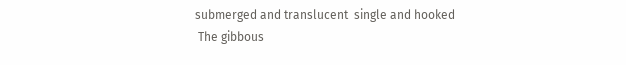submerged and translucent  single and hooked
 The gibbous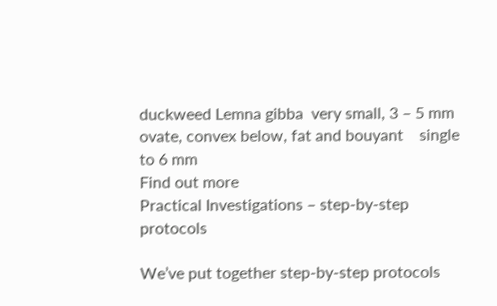duckweed Lemna gibba  very small, 3 – 5 mm ovate, convex below, fat and bouyant    single to 6 mm
Find out more
Practical Investigations – step-by-step protocols

We’ve put together step-by-step protocols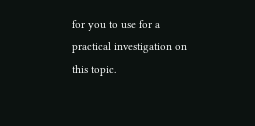for you to use for a practical investigation on this topic.